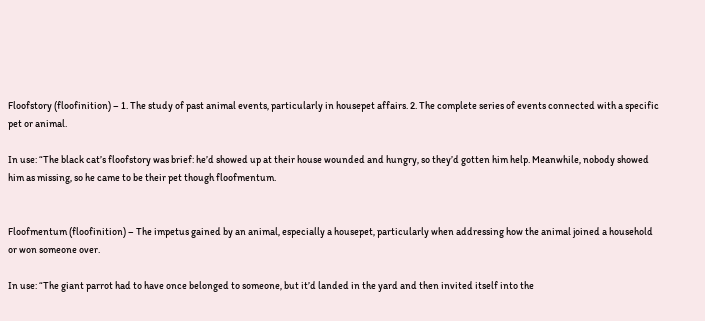Floofstory (floofinition) – 1. The study of past animal events, particularly in housepet affairs. 2. The complete series of events connected with a specific pet or animal.

In use: “The black cat’s floofstory was brief: he’d showed up at their house wounded and hungry, so they’d gotten him help. Meanwhile, nobody showed him as missing, so he came to be their pet though floofmentum.


Floofmentum (floofinition) – The impetus gained by an animal, especially a housepet, particularly when addressing how the animal joined a household or won someone over.

In use: “The giant parrot had to have once belonged to someone, but it’d landed in the yard and then invited itself into the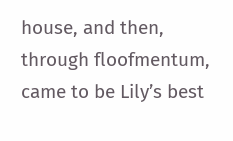house, and then, through floofmentum, came to be Lily’s best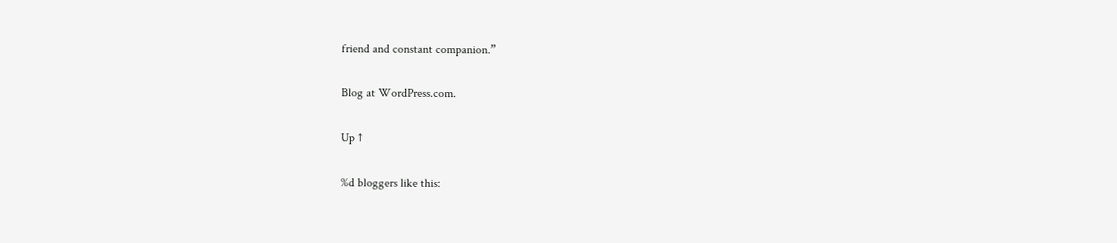friend and constant companion.”

Blog at WordPress.com.

Up ↑

%d bloggers like this: